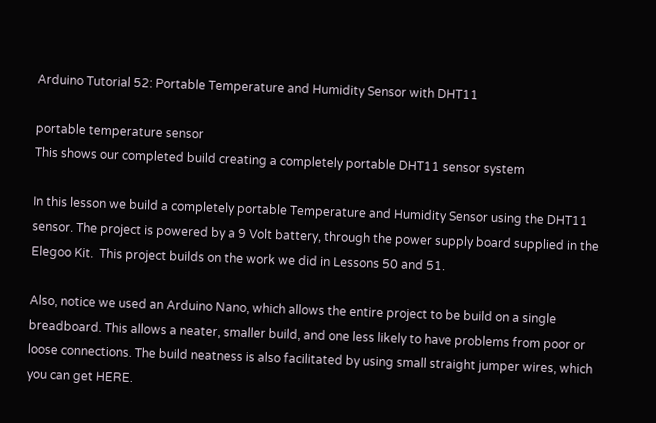Arduino Tutorial 52: Portable Temperature and Humidity Sensor with DHT11

portable temperature sensor
This shows our completed build creating a completely portable DHT11 sensor system

In this lesson we build a completely portable Temperature and Humidity Sensor using the DHT11 sensor. The project is powered by a 9 Volt battery, through the power supply board supplied in the Elegoo Kit.  This project builds on the work we did in Lessons 50 and 51.

Also, notice we used an Arduino Nano, which allows the entire project to be build on a single breadboard. This allows a neater, smaller build, and one less likely to have problems from poor or loose connections. The build neatness is also facilitated by using small straight jumper wires, which you can get HERE.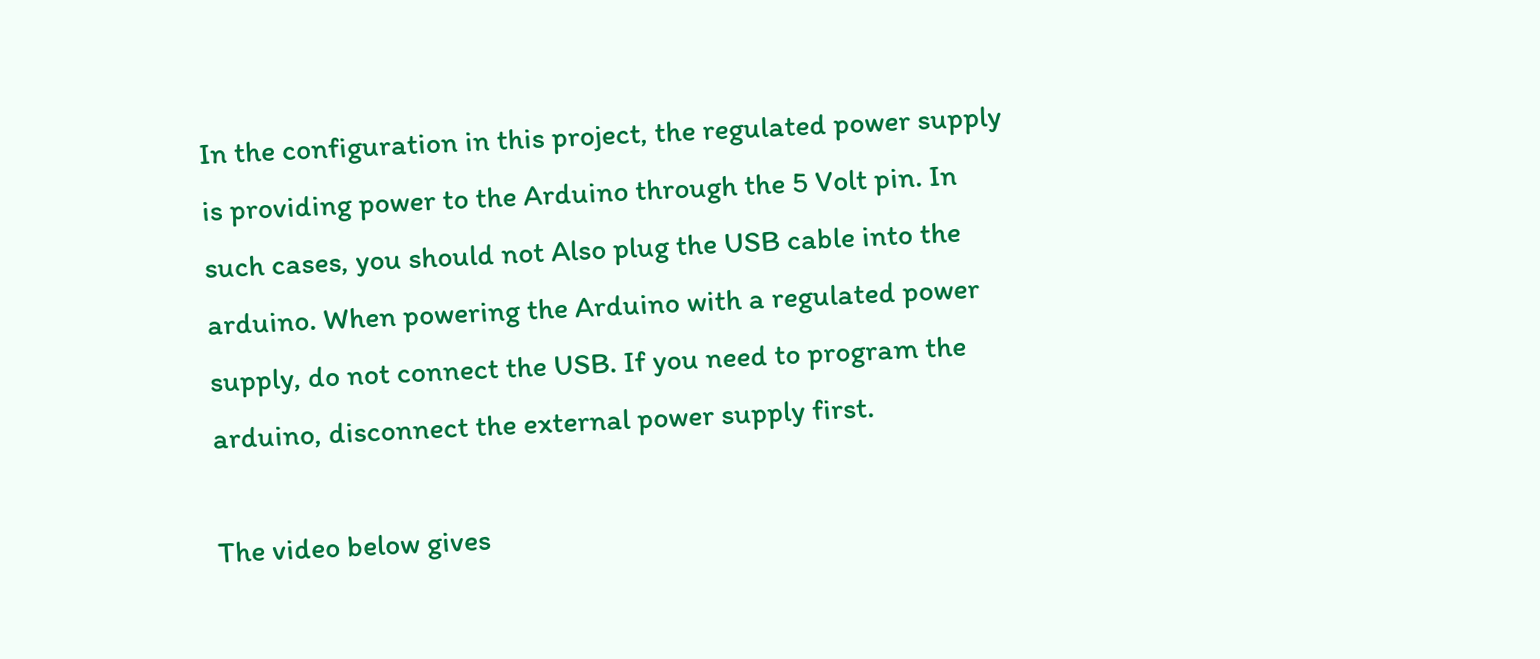In the configuration in this project, the regulated power supply is providing power to the Arduino through the 5 Volt pin. In such cases, you should not Also plug the USB cable into the arduino. When powering the Arduino with a regulated power supply, do not connect the USB. If you need to program the arduino, disconnect the external power supply first.

The video below gives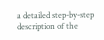a detailed step-by-step description of the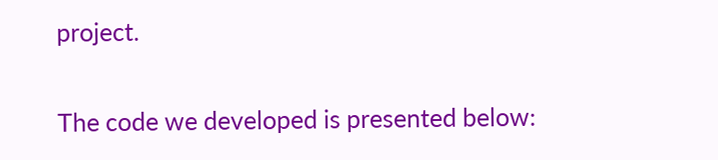project.

The code we developed is presented below: